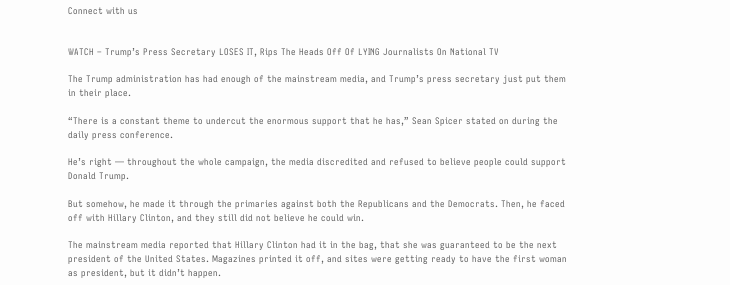Connect with us


WATCH – Trump’s Press Secretary LOSES IT, Rips The Heads Off Of LYING Journalists On National TV

The Trump administration has had enough of the mainstream media, and Trump’s press secretary just put them in their place.

“There is a constant theme to undercut the enormous support that he has,” Sean Spicer stated on during the daily press conference.

He’s right — throughout the whole campaign, the media discredited and refused to believe people could support Donald Trump.

But somehow, he made it through the primaries against both the Republicans and the Democrats. Then, he faced off with Hillary Clinton, and they still did not believe he could win.

The mainstream media reported that Hillary Clinton had it in the bag, that she was guaranteed to be the next president of the United States. Magazines printed it off, and sites were getting ready to have the first woman as president, but it didn’t happen.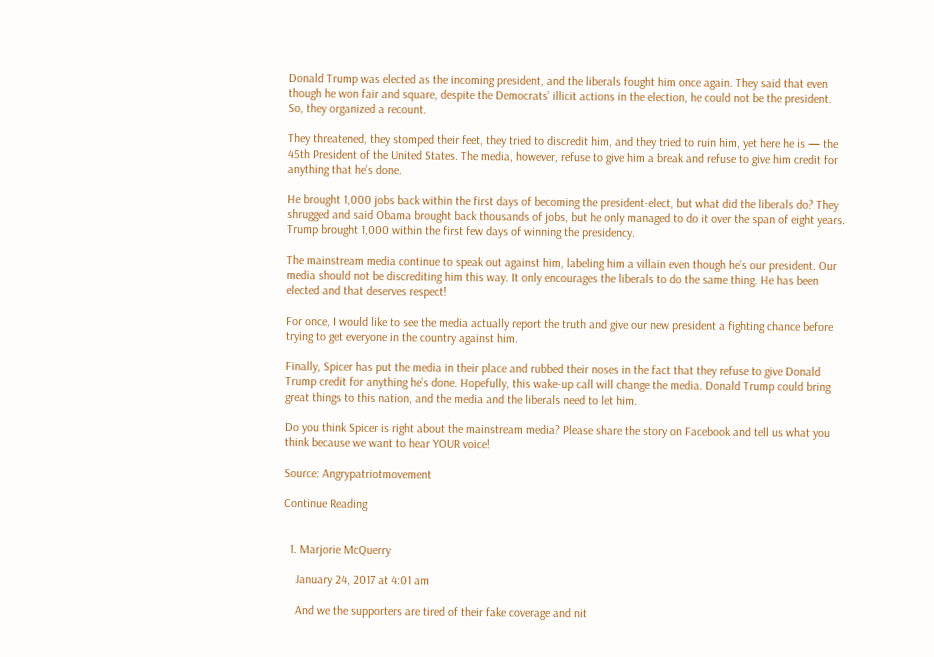Donald Trump was elected as the incoming president, and the liberals fought him once again. They said that even though he won fair and square, despite the Democrats’ illicit actions in the election, he could not be the president. So, they organized a recount.

They threatened, they stomped their feet, they tried to discredit him, and they tried to ruin him, yet here he is — the 45th President of the United States. The media, however, refuse to give him a break and refuse to give him credit for anything that he’s done.

He brought 1,000 jobs back within the first days of becoming the president-elect, but what did the liberals do? They shrugged and said Obama brought back thousands of jobs, but he only managed to do it over the span of eight years. Trump brought 1,000 within the first few days of winning the presidency.

The mainstream media continue to speak out against him, labeling him a villain even though he’s our president. Our media should not be discrediting him this way. It only encourages the liberals to do the same thing. He has been elected and that deserves respect!

For once, I would like to see the media actually report the truth and give our new president a fighting chance before trying to get everyone in the country against him.

Finally, Spicer has put the media in their place and rubbed their noses in the fact that they refuse to give Donald Trump credit for anything he’s done. Hopefully, this wake-up call will change the media. Donald Trump could bring great things to this nation, and the media and the liberals need to let him.

Do you think Spicer is right about the mainstream media? Please share the story on Facebook and tell us what you think because we want to hear YOUR voice!

Source: Angrypatriotmovement

Continue Reading


  1. Marjorie McQuerry

    January 24, 2017 at 4:01 am

    And we the supporters are tired of their fake coverage and nit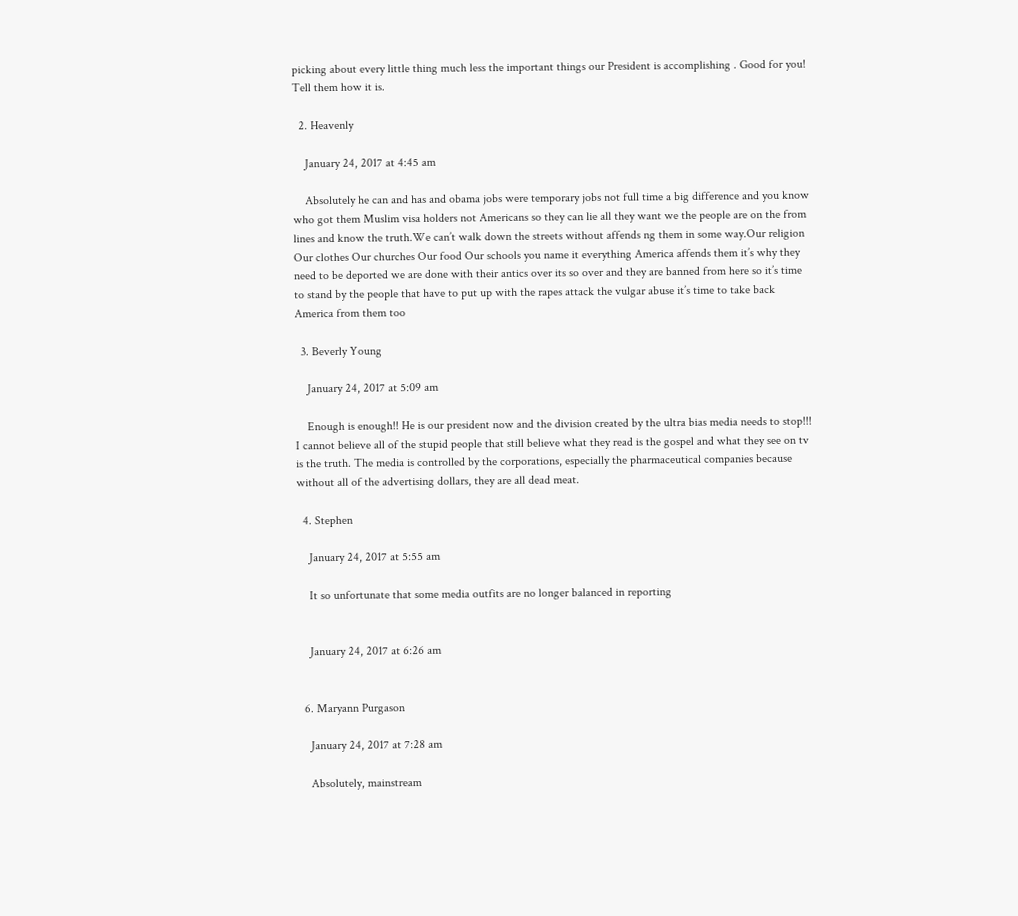picking about every little thing much less the important things our President is accomplishing . Good for you! Tell them how it is.

  2. Heavenly

    January 24, 2017 at 4:45 am

    Absolutely he can and has and obama jobs were temporary jobs not full time a big difference and you know who got them Muslim visa holders not Americans so they can lie all they want we the people are on the from lines and know the truth.We can’t walk down the streets without affends ng them in some way.Our religion Our clothes Our churches Our food Our schools you name it everything America affends them it’s why they need to be deported we are done with their antics over its so over and they are banned from here so it’s time to stand by the people that have to put up with the rapes attack the vulgar abuse it’s time to take back America from them too

  3. Beverly Young

    January 24, 2017 at 5:09 am

    Enough is enough!! He is our president now and the division created by the ultra bias media needs to stop!!! I cannot believe all of the stupid people that still believe what they read is the gospel and what they see on tv is the truth. The media is controlled by the corporations, especially the pharmaceutical companies because without all of the advertising dollars, they are all dead meat.

  4. Stephen

    January 24, 2017 at 5:55 am

    It so unfortunate that some media outfits are no longer balanced in reporting


    January 24, 2017 at 6:26 am


  6. Maryann Purgason

    January 24, 2017 at 7:28 am

    Absolutely, mainstream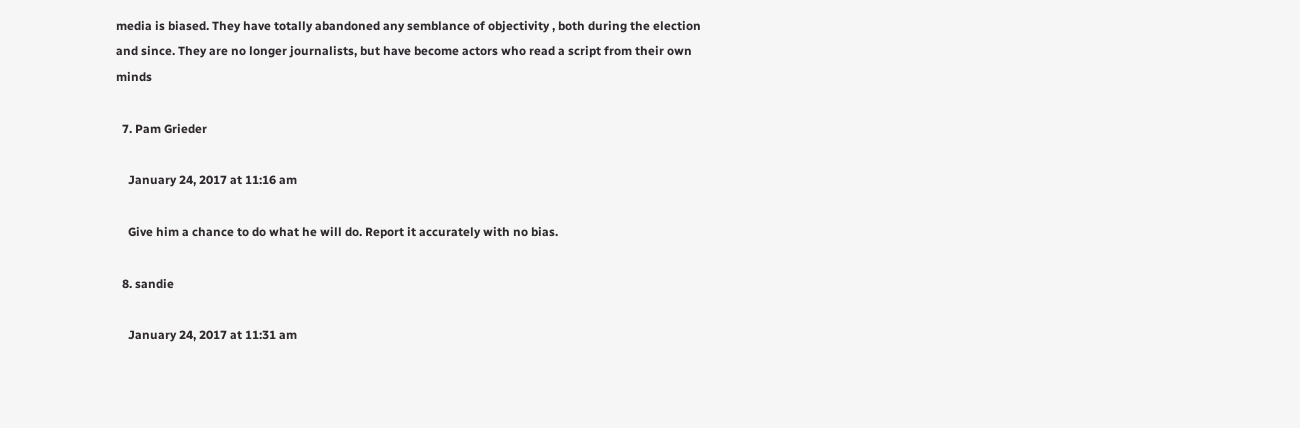media is biased. They have totally abandoned any semblance of objectivity , both during the election and since. They are no longer journalists, but have become actors who read a script from their own minds

  7. Pam Grieder

    January 24, 2017 at 11:16 am

    Give him a chance to do what he will do. Report it accurately with no bias.

  8. sandie

    January 24, 2017 at 11:31 am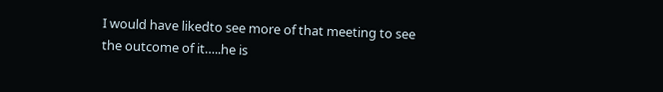I would have likedto see more of that meeting to see the outcome of it…..he is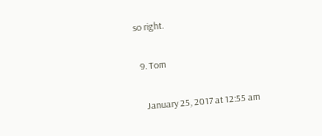so right.

  9. Tom

    January 25, 2017 at 12:55 am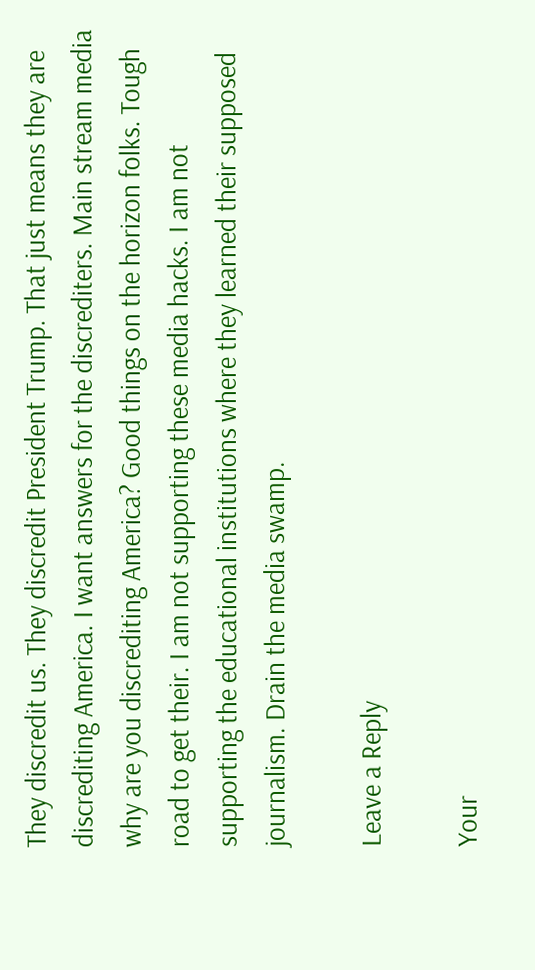They discredit us. They discredit President Trump. That just means they are discrediting America. I want answers for the discrediters. Main stream media why are you discrediting America? Good things on the horizon folks. Tough road to get their. I am not supporting these media hacks. I am not supporting the educational institutions where they learned their supposed journalism. Drain the media swamp.

Leave a Reply

Your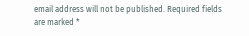email address will not be published. Required fields are marked *